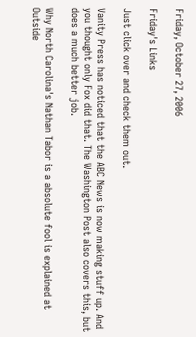Friday, October 27, 2006

Friday's Links

Just click over and check them out.

Vanity Press has noticed that the ABC News is now making stuff up. And you thought only Fox did that. The Washington Post also covers this, but does a much better job.

Why North Carolina's Nathan Tabor is a absolute fool is explained at Outside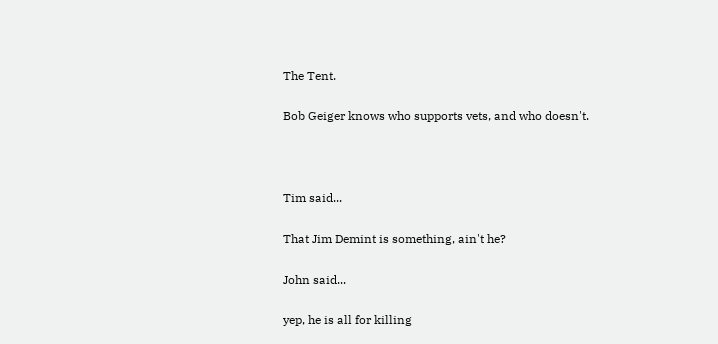The Tent.

Bob Geiger knows who supports vets, and who doesn't.



Tim said...

That Jim Demint is something, ain't he?

John said...

yep, he is all for killing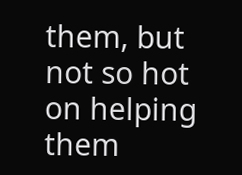them, but not so hot on helping them